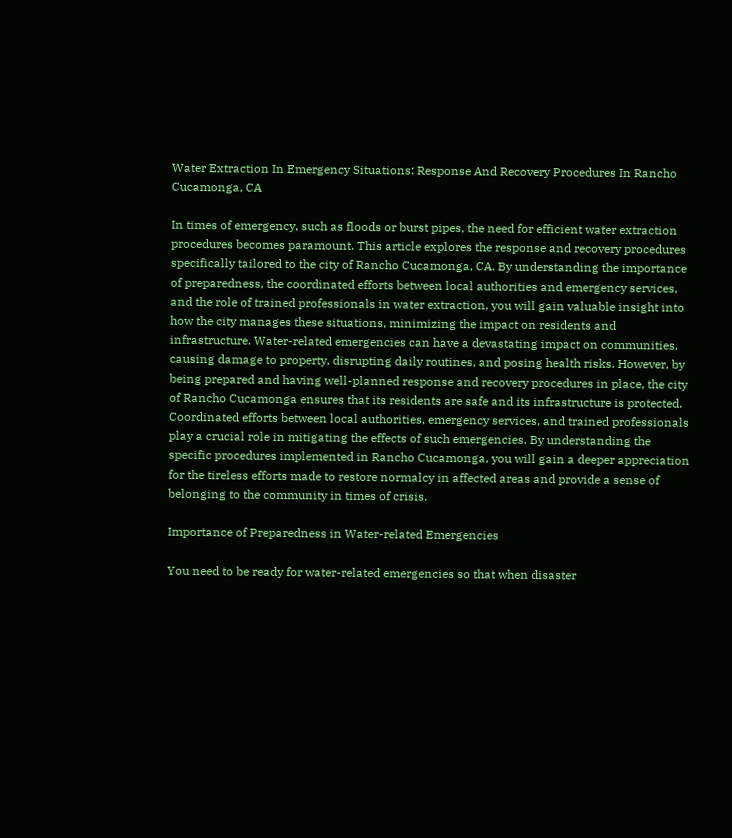Water Extraction In Emergency Situations: Response And Recovery Procedures In Rancho Cucamonga, CA

In times of emergency, such as floods or burst pipes, the need for efficient water extraction procedures becomes paramount. This article explores the response and recovery procedures specifically tailored to the city of Rancho Cucamonga, CA. By understanding the importance of preparedness, the coordinated efforts between local authorities and emergency services, and the role of trained professionals in water extraction, you will gain valuable insight into how the city manages these situations, minimizing the impact on residents and infrastructure. Water-related emergencies can have a devastating impact on communities, causing damage to property, disrupting daily routines, and posing health risks. However, by being prepared and having well-planned response and recovery procedures in place, the city of Rancho Cucamonga ensures that its residents are safe and its infrastructure is protected. Coordinated efforts between local authorities, emergency services, and trained professionals play a crucial role in mitigating the effects of such emergencies. By understanding the specific procedures implemented in Rancho Cucamonga, you will gain a deeper appreciation for the tireless efforts made to restore normalcy in affected areas and provide a sense of belonging to the community in times of crisis.

Importance of Preparedness in Water-related Emergencies

You need to be ready for water-related emergencies so that when disaster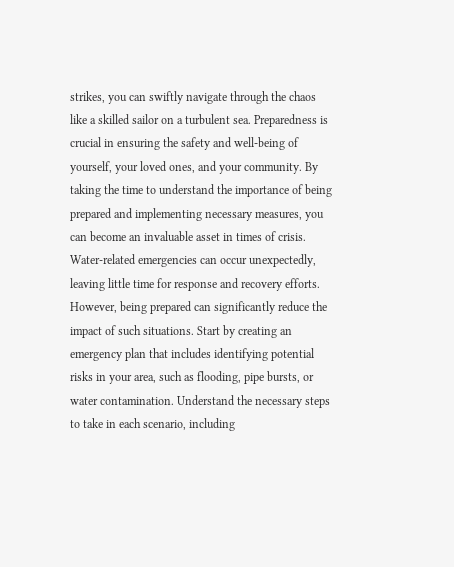strikes, you can swiftly navigate through the chaos like a skilled sailor on a turbulent sea. Preparedness is crucial in ensuring the safety and well-being of yourself, your loved ones, and your community. By taking the time to understand the importance of being prepared and implementing necessary measures, you can become an invaluable asset in times of crisis. Water-related emergencies can occur unexpectedly, leaving little time for response and recovery efforts. However, being prepared can significantly reduce the impact of such situations. Start by creating an emergency plan that includes identifying potential risks in your area, such as flooding, pipe bursts, or water contamination. Understand the necessary steps to take in each scenario, including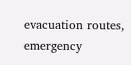evacuation routes, emergency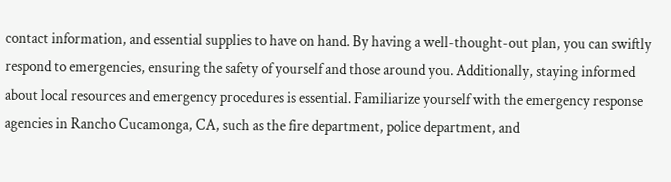contact information, and essential supplies to have on hand. By having a well-thought-out plan, you can swiftly respond to emergencies, ensuring the safety of yourself and those around you. Additionally, staying informed about local resources and emergency procedures is essential. Familiarize yourself with the emergency response agencies in Rancho Cucamonga, CA, such as the fire department, police department, and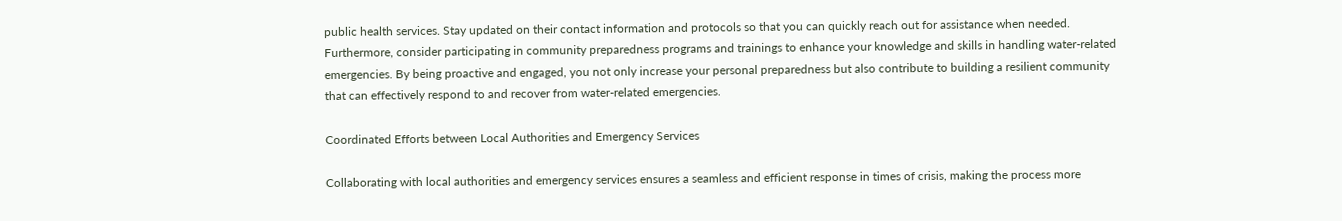public health services. Stay updated on their contact information and protocols so that you can quickly reach out for assistance when needed. Furthermore, consider participating in community preparedness programs and trainings to enhance your knowledge and skills in handling water-related emergencies. By being proactive and engaged, you not only increase your personal preparedness but also contribute to building a resilient community that can effectively respond to and recover from water-related emergencies.

Coordinated Efforts between Local Authorities and Emergency Services

Collaborating with local authorities and emergency services ensures a seamless and efficient response in times of crisis, making the process more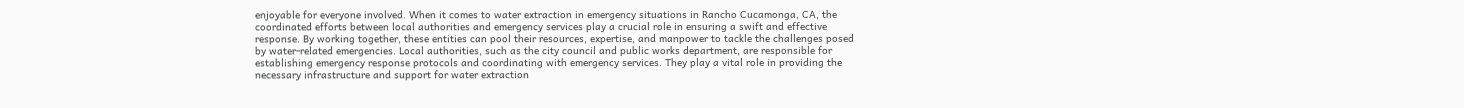enjoyable for everyone involved. When it comes to water extraction in emergency situations in Rancho Cucamonga, CA, the coordinated efforts between local authorities and emergency services play a crucial role in ensuring a swift and effective response. By working together, these entities can pool their resources, expertise, and manpower to tackle the challenges posed by water-related emergencies. Local authorities, such as the city council and public works department, are responsible for establishing emergency response protocols and coordinating with emergency services. They play a vital role in providing the necessary infrastructure and support for water extraction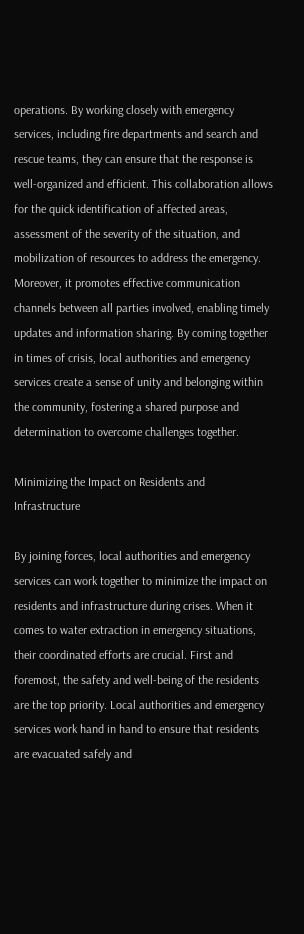operations. By working closely with emergency services, including fire departments and search and rescue teams, they can ensure that the response is well-organized and efficient. This collaboration allows for the quick identification of affected areas, assessment of the severity of the situation, and mobilization of resources to address the emergency. Moreover, it promotes effective communication channels between all parties involved, enabling timely updates and information sharing. By coming together in times of crisis, local authorities and emergency services create a sense of unity and belonging within the community, fostering a shared purpose and determination to overcome challenges together.

Minimizing the Impact on Residents and Infrastructure

By joining forces, local authorities and emergency services can work together to minimize the impact on residents and infrastructure during crises. When it comes to water extraction in emergency situations, their coordinated efforts are crucial. First and foremost, the safety and well-being of the residents are the top priority. Local authorities and emergency services work hand in hand to ensure that residents are evacuated safely and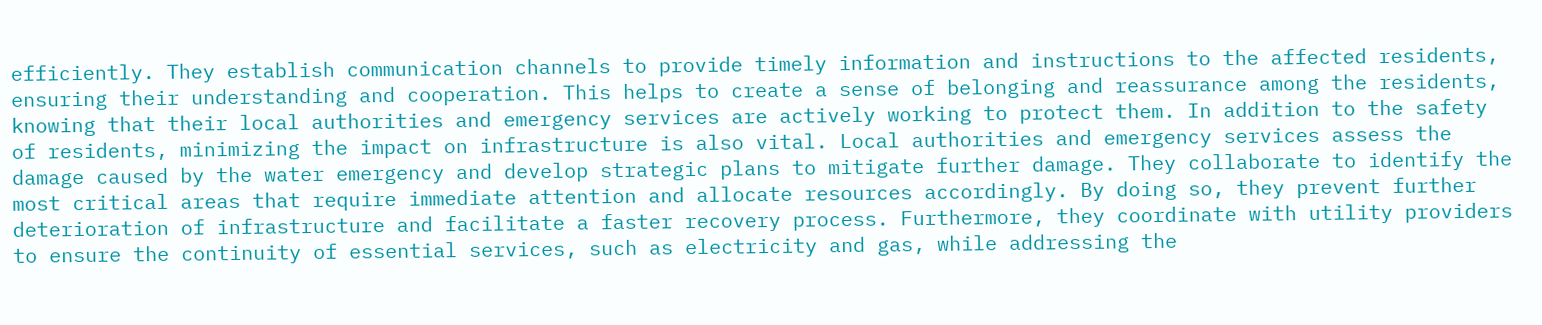efficiently. They establish communication channels to provide timely information and instructions to the affected residents, ensuring their understanding and cooperation. This helps to create a sense of belonging and reassurance among the residents, knowing that their local authorities and emergency services are actively working to protect them. In addition to the safety of residents, minimizing the impact on infrastructure is also vital. Local authorities and emergency services assess the damage caused by the water emergency and develop strategic plans to mitigate further damage. They collaborate to identify the most critical areas that require immediate attention and allocate resources accordingly. By doing so, they prevent further deterioration of infrastructure and facilitate a faster recovery process. Furthermore, they coordinate with utility providers to ensure the continuity of essential services, such as electricity and gas, while addressing the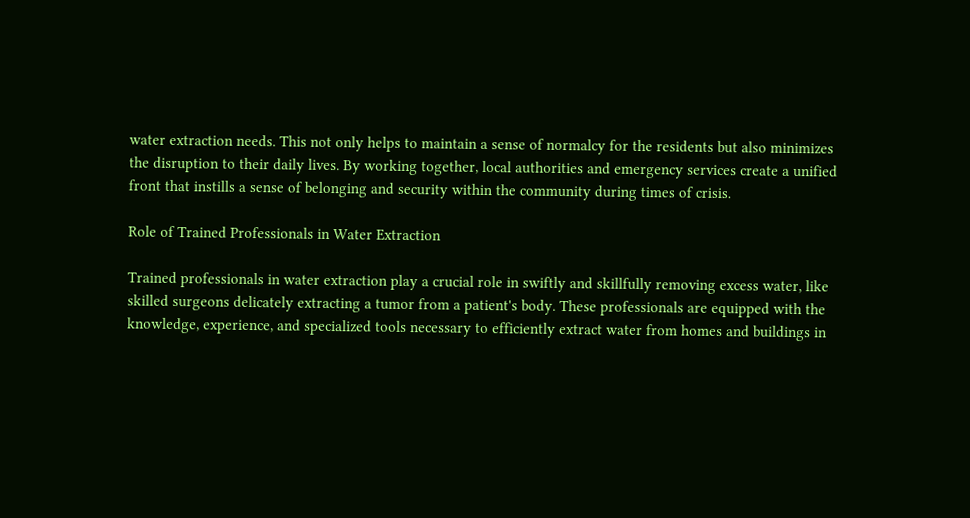water extraction needs. This not only helps to maintain a sense of normalcy for the residents but also minimizes the disruption to their daily lives. By working together, local authorities and emergency services create a unified front that instills a sense of belonging and security within the community during times of crisis.

Role of Trained Professionals in Water Extraction

Trained professionals in water extraction play a crucial role in swiftly and skillfully removing excess water, like skilled surgeons delicately extracting a tumor from a patient's body. These professionals are equipped with the knowledge, experience, and specialized tools necessary to efficiently extract water from homes and buildings in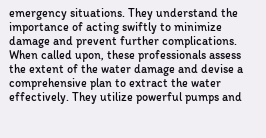emergency situations. They understand the importance of acting swiftly to minimize damage and prevent further complications. When called upon, these professionals assess the extent of the water damage and devise a comprehensive plan to extract the water effectively. They utilize powerful pumps and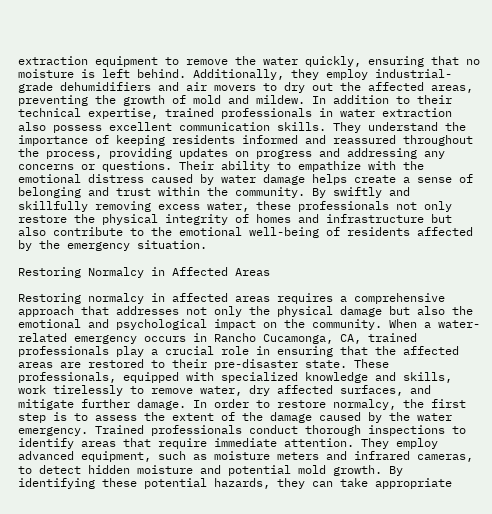extraction equipment to remove the water quickly, ensuring that no moisture is left behind. Additionally, they employ industrial-grade dehumidifiers and air movers to dry out the affected areas, preventing the growth of mold and mildew. In addition to their technical expertise, trained professionals in water extraction also possess excellent communication skills. They understand the importance of keeping residents informed and reassured throughout the process, providing updates on progress and addressing any concerns or questions. Their ability to empathize with the emotional distress caused by water damage helps create a sense of belonging and trust within the community. By swiftly and skillfully removing excess water, these professionals not only restore the physical integrity of homes and infrastructure but also contribute to the emotional well-being of residents affected by the emergency situation.

Restoring Normalcy in Affected Areas

Restoring normalcy in affected areas requires a comprehensive approach that addresses not only the physical damage but also the emotional and psychological impact on the community. When a water-related emergency occurs in Rancho Cucamonga, CA, trained professionals play a crucial role in ensuring that the affected areas are restored to their pre-disaster state. These professionals, equipped with specialized knowledge and skills, work tirelessly to remove water, dry affected surfaces, and mitigate further damage. In order to restore normalcy, the first step is to assess the extent of the damage caused by the water emergency. Trained professionals conduct thorough inspections to identify areas that require immediate attention. They employ advanced equipment, such as moisture meters and infrared cameras, to detect hidden moisture and potential mold growth. By identifying these potential hazards, they can take appropriate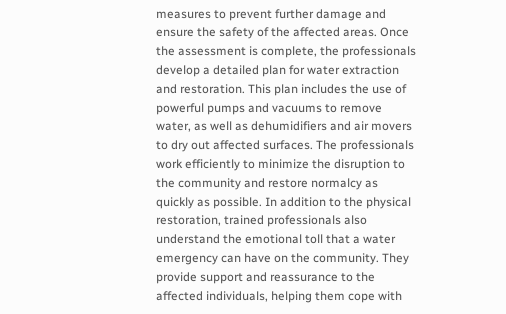measures to prevent further damage and ensure the safety of the affected areas. Once the assessment is complete, the professionals develop a detailed plan for water extraction and restoration. This plan includes the use of powerful pumps and vacuums to remove water, as well as dehumidifiers and air movers to dry out affected surfaces. The professionals work efficiently to minimize the disruption to the community and restore normalcy as quickly as possible. In addition to the physical restoration, trained professionals also understand the emotional toll that a water emergency can have on the community. They provide support and reassurance to the affected individuals, helping them cope with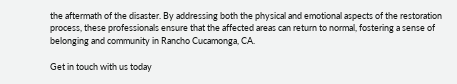the aftermath of the disaster. By addressing both the physical and emotional aspects of the restoration process, these professionals ensure that the affected areas can return to normal, fostering a sense of belonging and community in Rancho Cucamonga, CA.

Get in touch with us today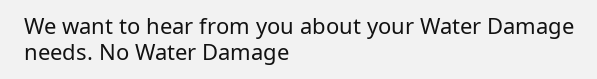We want to hear from you about your Water Damage needs. No Water Damage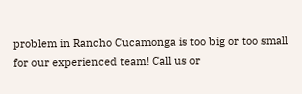problem in Rancho Cucamonga is too big or too small for our experienced team! Call us or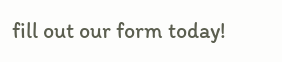fill out our form today!